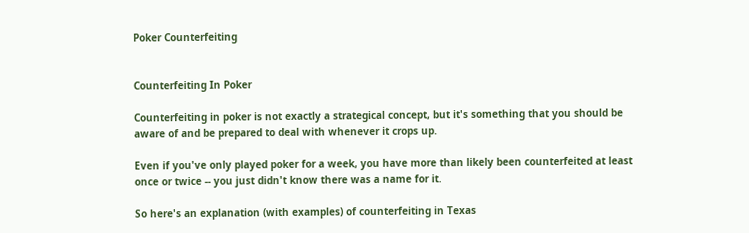Poker Counterfeiting


Counterfeiting In Poker

Counterfeiting in poker is not exactly a strategical concept, but it's something that you should be aware of and be prepared to deal with whenever it crops up.

Even if you've only played poker for a week, you have more than likely been counterfeited at least once or twice -- you just didn't know there was a name for it.

So here's an explanation (with examples) of counterfeiting in Texas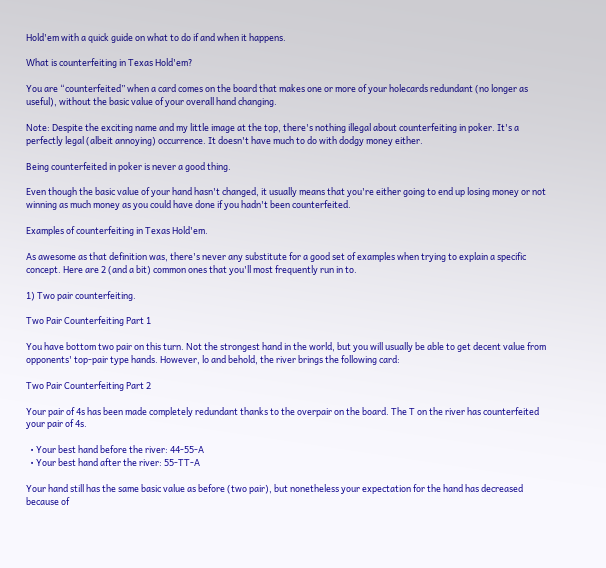Hold'em with a quick guide on what to do if and when it happens.

What is counterfeiting in Texas Hold'em?

You are “counterfeited” when a card comes on the board that makes one or more of your holecards redundant (no longer as useful), without the basic value of your overall hand changing.

Note: Despite the exciting name and my little image at the top, there's nothing illegal about counterfeiting in poker. It's a perfectly legal (albeit annoying) occurrence. It doesn't have much to do with dodgy money either.

Being counterfeited in poker is never a good thing.

Even though the basic value of your hand hasn't changed, it usually means that you're either going to end up losing money or not winning as much money as you could have done if you hadn't been counterfeited.

Examples of counterfeiting in Texas Hold'em.

As awesome as that definition was, there's never any substitute for a good set of examples when trying to explain a specific concept. Here are 2 (and a bit) common ones that you'll most frequently run in to.

1) Two pair counterfeiting.

Two Pair Counterfeiting Part 1

You have bottom two pair on this turn. Not the strongest hand in the world, but you will usually be able to get decent value from opponents' top-pair type hands. However, lo and behold, the river brings the following card:

Two Pair Counterfeiting Part 2

Your pair of 4s has been made completely redundant thanks to the overpair on the board. The T on the river has counterfeited your pair of 4s.

  • Your best hand before the river: 44-55-A
  • Your best hand after the river: 55-TT-A

Your hand still has the same basic value as before (two pair), but nonetheless your expectation for the hand has decreased because of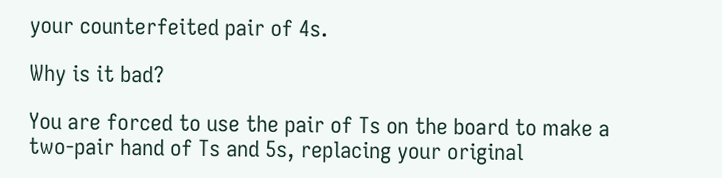your counterfeited pair of 4s.

Why is it bad?

You are forced to use the pair of Ts on the board to make a two-pair hand of Ts and 5s, replacing your original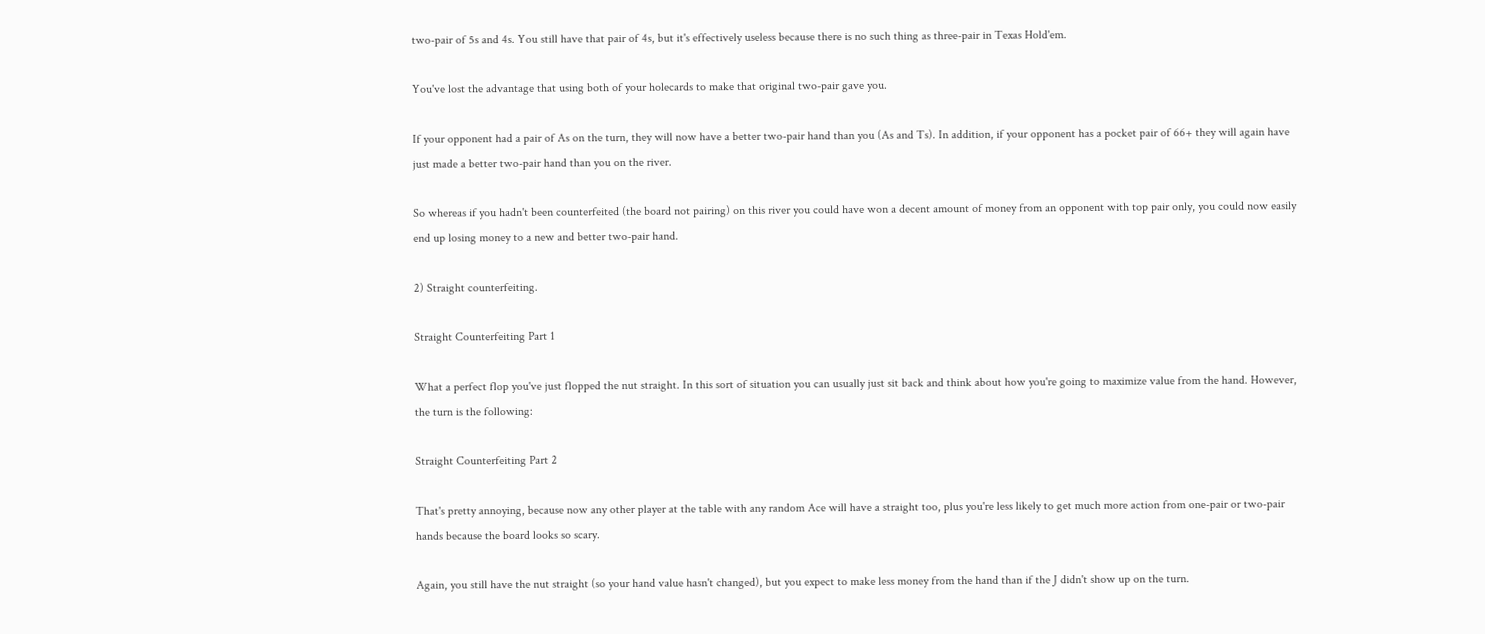two-pair of 5s and 4s. You still have that pair of 4s, but it's effectively useless because there is no such thing as three-pair in Texas Hold'em.

You've lost the advantage that using both of your holecards to make that original two-pair gave you.

If your opponent had a pair of As on the turn, they will now have a better two-pair hand than you (As and Ts). In addition, if your opponent has a pocket pair of 66+ they will again have just made a better two-pair hand than you on the river.

So whereas if you hadn't been counterfeited (the board not pairing) on this river you could have won a decent amount of money from an opponent with top pair only, you could now easily end up losing money to a new and better two-pair hand.

2) Straight counterfeiting.

Straight Counterfeiting Part 1

What a perfect flop you've just flopped the nut straight. In this sort of situation you can usually just sit back and think about how you're going to maximize value from the hand. However, the turn is the following:

Straight Counterfeiting Part 2

That's pretty annoying, because now any other player at the table with any random Ace will have a straight too, plus you're less likely to get much more action from one-pair or two-pair hands because the board looks so scary.

Again, you still have the nut straight (so your hand value hasn't changed), but you expect to make less money from the hand than if the J didn't show up on the turn.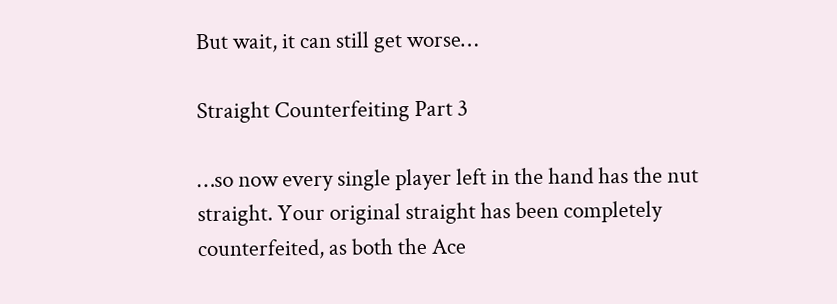But wait, it can still get worse…

Straight Counterfeiting Part 3

…so now every single player left in the hand has the nut straight. Your original straight has been completely counterfeited, as both the Ace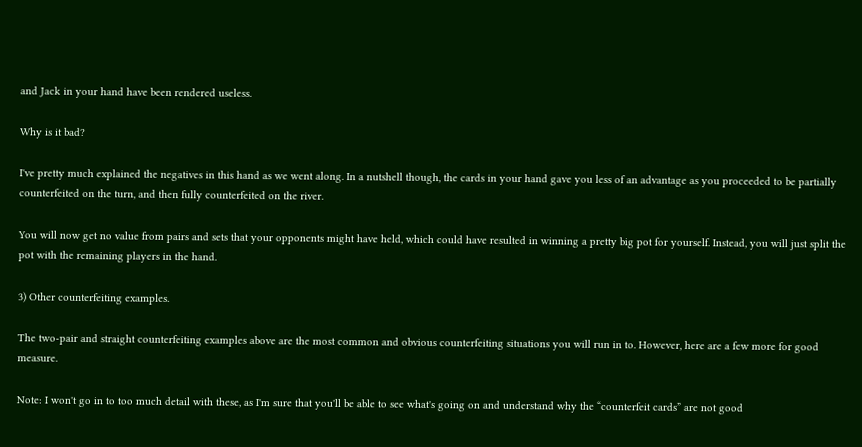and Jack in your hand have been rendered useless.

Why is it bad?

I've pretty much explained the negatives in this hand as we went along. In a nutshell though, the cards in your hand gave you less of an advantage as you proceeded to be partially counterfeited on the turn, and then fully counterfeited on the river.

You will now get no value from pairs and sets that your opponents might have held, which could have resulted in winning a pretty big pot for yourself. Instead, you will just split the pot with the remaining players in the hand.

3) Other counterfeiting examples.

The two-pair and straight counterfeiting examples above are the most common and obvious counterfeiting situations you will run in to. However, here are a few more for good measure.

Note: I won't go in to too much detail with these, as I'm sure that you'll be able to see what's going on and understand why the “counterfeit cards” are not good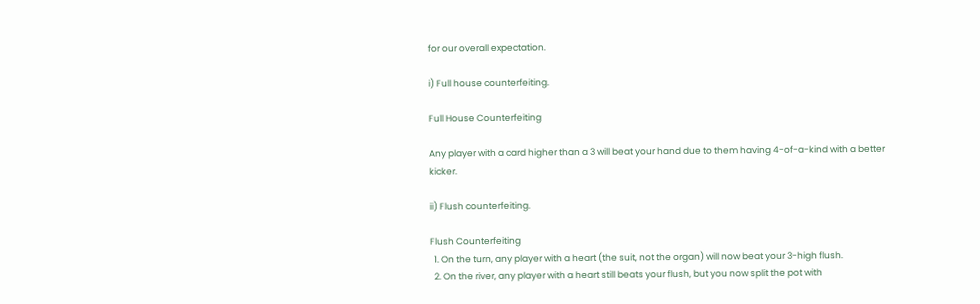for our overall expectation.

i) Full house counterfeiting.

Full House Counterfeiting

Any player with a card higher than a 3 will beat your hand due to them having 4-of-a-kind with a better kicker.

ii) Flush counterfeiting.

Flush Counterfeiting
  1. On the turn, any player with a heart (the suit, not the organ) will now beat your 3-high flush.
  2. On the river, any player with a heart still beats your flush, but you now split the pot with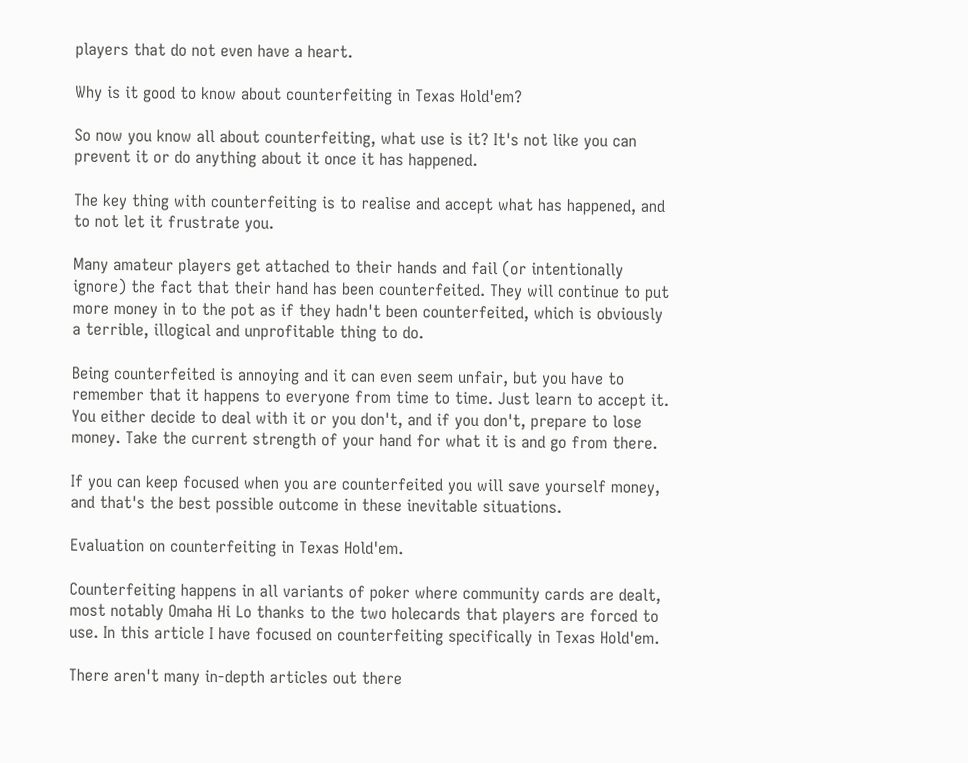players that do not even have a heart.

Why is it good to know about counterfeiting in Texas Hold'em?

So now you know all about counterfeiting, what use is it? It's not like you can prevent it or do anything about it once it has happened.

The key thing with counterfeiting is to realise and accept what has happened, and to not let it frustrate you.

Many amateur players get attached to their hands and fail (or intentionally ignore) the fact that their hand has been counterfeited. They will continue to put more money in to the pot as if they hadn't been counterfeited, which is obviously a terrible, illogical and unprofitable thing to do.

Being counterfeited is annoying and it can even seem unfair, but you have to remember that it happens to everyone from time to time. Just learn to accept it. You either decide to deal with it or you don't, and if you don't, prepare to lose money. Take the current strength of your hand for what it is and go from there.

If you can keep focused when you are counterfeited you will save yourself money, and that's the best possible outcome in these inevitable situations.

Evaluation on counterfeiting in Texas Hold'em.

Counterfeiting happens in all variants of poker where community cards are dealt, most notably Omaha Hi Lo thanks to the two holecards that players are forced to use. In this article I have focused on counterfeiting specifically in Texas Hold'em.

There aren't many in-depth articles out there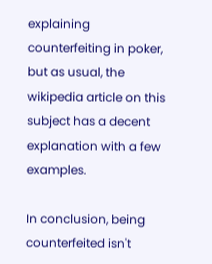explaining counterfeiting in poker, but as usual, the wikipedia article on this subject has a decent explanation with a few examples.

In conclusion, being counterfeited isn't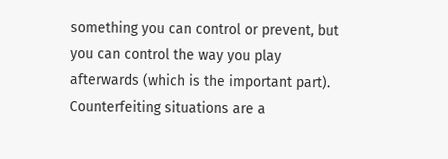something you can control or prevent, but you can control the way you play afterwards (which is the important part). Counterfeiting situations are a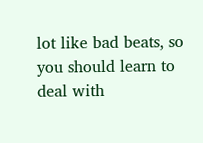lot like bad beats, so you should learn to deal with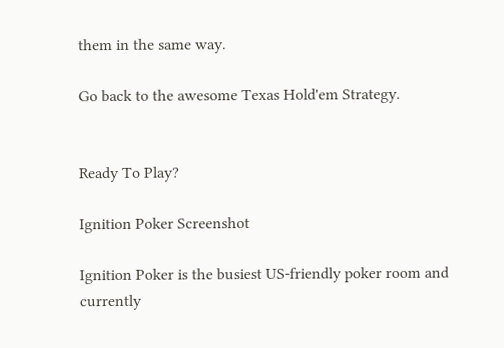them in the same way.

Go back to the awesome Texas Hold'em Strategy.


Ready To Play?

Ignition Poker Screenshot

Ignition Poker is the busiest US-friendly poker room and currently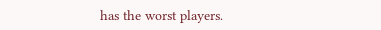has the worst players.